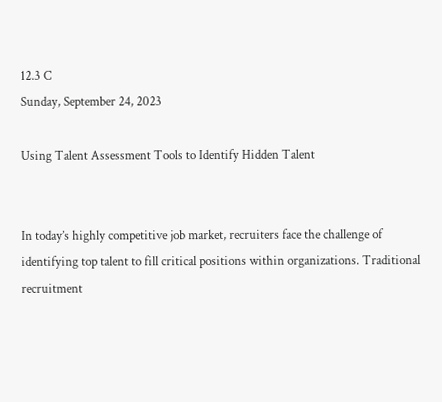12.3 C
Sunday, September 24, 2023

Using Talent Assessment Tools to Identify Hidden Talent


In today’s highly competitive job market, recruiters face the challenge of identifying top talent to fill critical positions within organizations. Traditional recruitment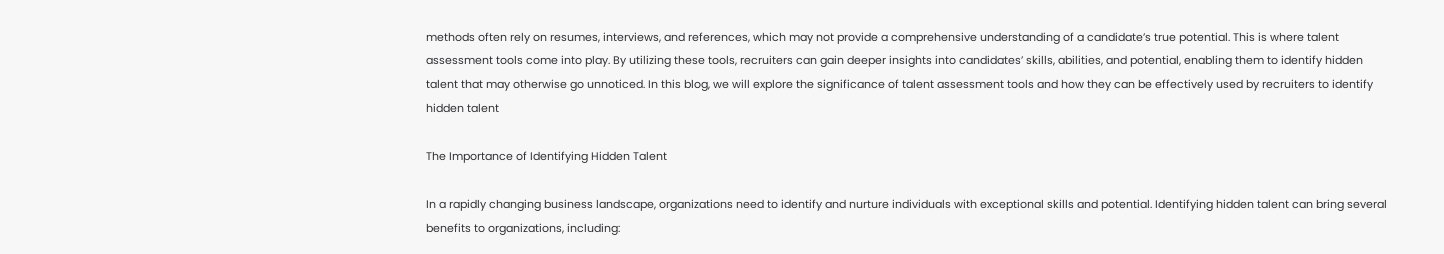methods often rely on resumes, interviews, and references, which may not provide a comprehensive understanding of a candidate’s true potential. This is where talent assessment tools come into play. By utilizing these tools, recruiters can gain deeper insights into candidates’ skills, abilities, and potential, enabling them to identify hidden talent that may otherwise go unnoticed. In this blog, we will explore the significance of talent assessment tools and how they can be effectively used by recruiters to identify hidden talent

The Importance of Identifying Hidden Talent

In a rapidly changing business landscape, organizations need to identify and nurture individuals with exceptional skills and potential. Identifying hidden talent can bring several benefits to organizations, including: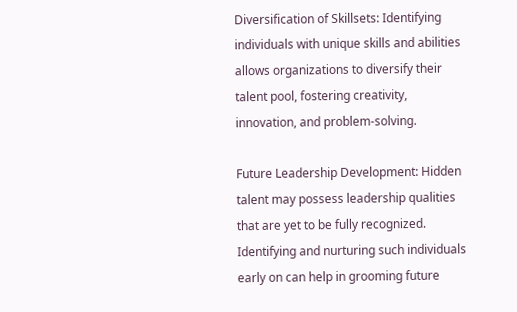Diversification of Skillsets: Identifying individuals with unique skills and abilities allows organizations to diversify their talent pool, fostering creativity, innovation, and problem-solving.

Future Leadership Development: Hidden talent may possess leadership qualities that are yet to be fully recognized. Identifying and nurturing such individuals early on can help in grooming future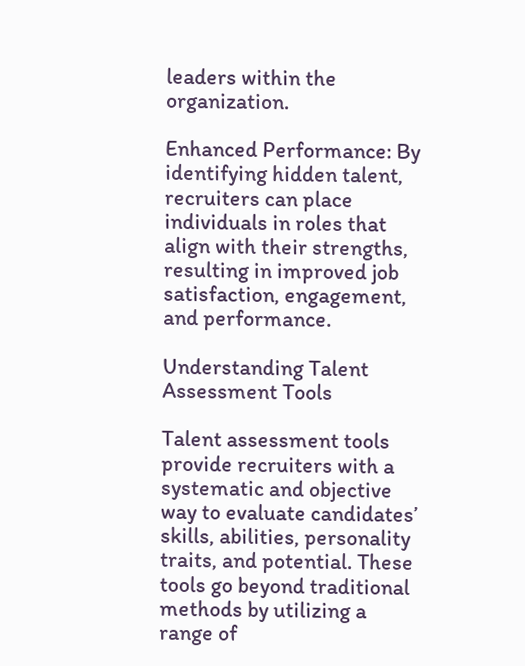leaders within the organization.

Enhanced Performance: By identifying hidden talent, recruiters can place individuals in roles that align with their strengths, resulting in improved job satisfaction, engagement, and performance.

Understanding Talent Assessment Tools

Talent assessment tools provide recruiters with a systematic and objective way to evaluate candidates’ skills, abilities, personality traits, and potential. These tools go beyond traditional methods by utilizing a range of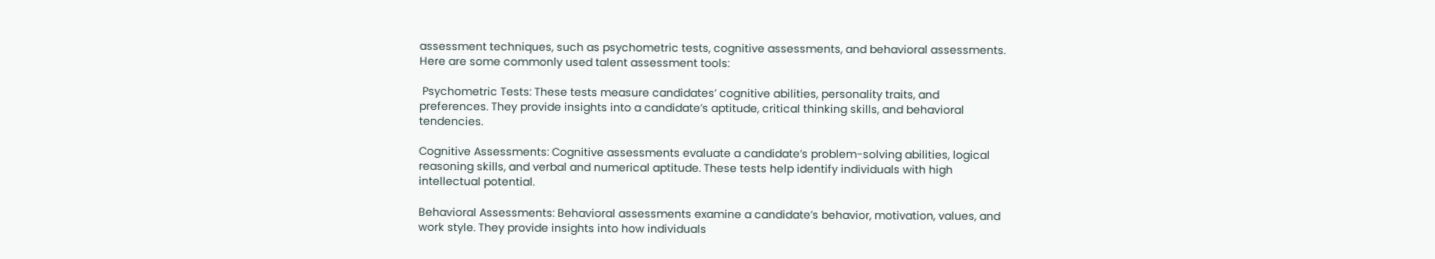assessment techniques, such as psychometric tests, cognitive assessments, and behavioral assessments. Here are some commonly used talent assessment tools:

 Psychometric Tests: These tests measure candidates’ cognitive abilities, personality traits, and preferences. They provide insights into a candidate’s aptitude, critical thinking skills, and behavioral tendencies.

Cognitive Assessments: Cognitive assessments evaluate a candidate’s problem-solving abilities, logical reasoning skills, and verbal and numerical aptitude. These tests help identify individuals with high intellectual potential.

Behavioral Assessments: Behavioral assessments examine a candidate’s behavior, motivation, values, and work style. They provide insights into how individuals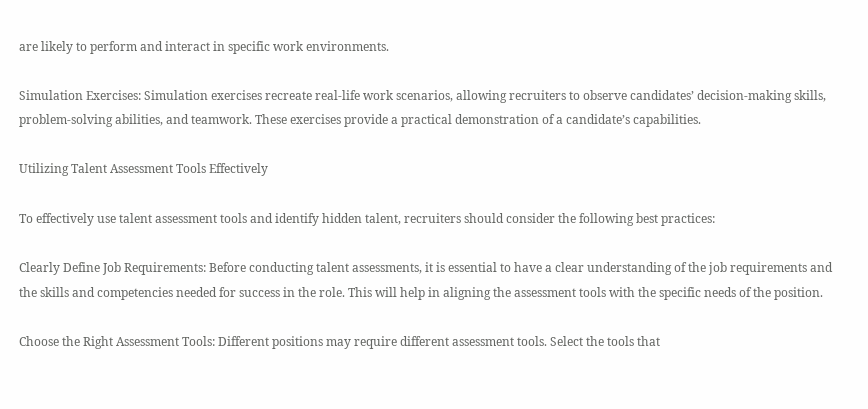are likely to perform and interact in specific work environments.

Simulation Exercises: Simulation exercises recreate real-life work scenarios, allowing recruiters to observe candidates’ decision-making skills, problem-solving abilities, and teamwork. These exercises provide a practical demonstration of a candidate’s capabilities.

Utilizing Talent Assessment Tools Effectively

To effectively use talent assessment tools and identify hidden talent, recruiters should consider the following best practices:

Clearly Define Job Requirements: Before conducting talent assessments, it is essential to have a clear understanding of the job requirements and the skills and competencies needed for success in the role. This will help in aligning the assessment tools with the specific needs of the position.

Choose the Right Assessment Tools: Different positions may require different assessment tools. Select the tools that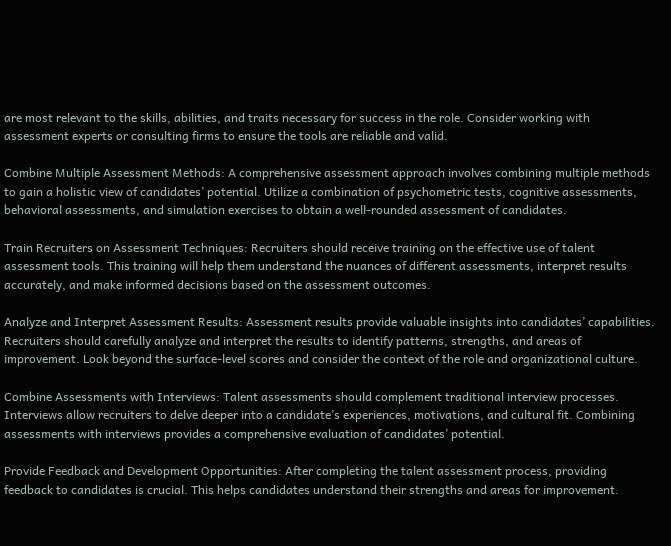are most relevant to the skills, abilities, and traits necessary for success in the role. Consider working with assessment experts or consulting firms to ensure the tools are reliable and valid.

Combine Multiple Assessment Methods: A comprehensive assessment approach involves combining multiple methods to gain a holistic view of candidates’ potential. Utilize a combination of psychometric tests, cognitive assessments, behavioral assessments, and simulation exercises to obtain a well-rounded assessment of candidates.

Train Recruiters on Assessment Techniques: Recruiters should receive training on the effective use of talent assessment tools. This training will help them understand the nuances of different assessments, interpret results accurately, and make informed decisions based on the assessment outcomes.

Analyze and Interpret Assessment Results: Assessment results provide valuable insights into candidates’ capabilities. Recruiters should carefully analyze and interpret the results to identify patterns, strengths, and areas of improvement. Look beyond the surface-level scores and consider the context of the role and organizational culture.

Combine Assessments with Interviews: Talent assessments should complement traditional interview processes. Interviews allow recruiters to delve deeper into a candidate’s experiences, motivations, and cultural fit. Combining assessments with interviews provides a comprehensive evaluation of candidates’ potential.

Provide Feedback and Development Opportunities: After completing the talent assessment process, providing feedback to candidates is crucial. This helps candidates understand their strengths and areas for improvement.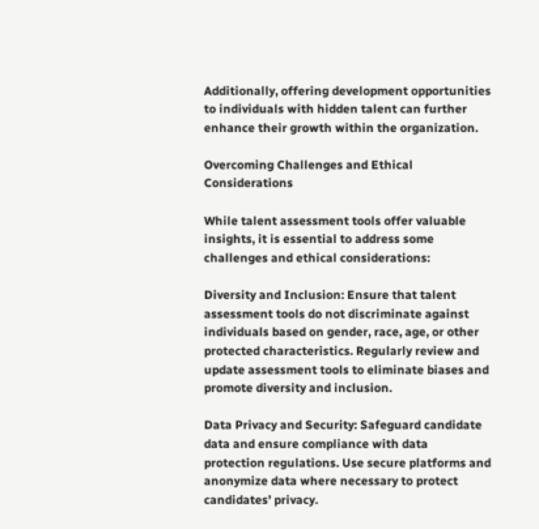Additionally, offering development opportunities to individuals with hidden talent can further enhance their growth within the organization.

Overcoming Challenges and Ethical Considerations

While talent assessment tools offer valuable insights, it is essential to address some challenges and ethical considerations:

Diversity and Inclusion: Ensure that talent assessment tools do not discriminate against individuals based on gender, race, age, or other protected characteristics. Regularly review and update assessment tools to eliminate biases and promote diversity and inclusion.

Data Privacy and Security: Safeguard candidate data and ensure compliance with data protection regulations. Use secure platforms and anonymize data where necessary to protect candidates’ privacy.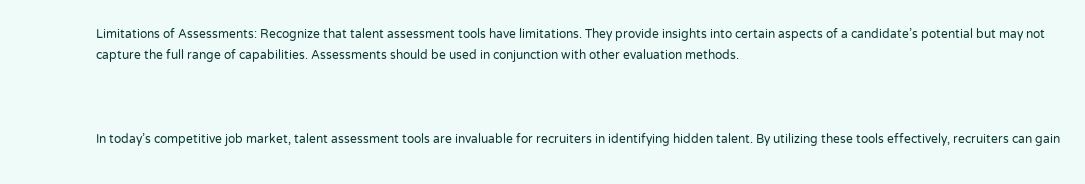Limitations of Assessments: Recognize that talent assessment tools have limitations. They provide insights into certain aspects of a candidate’s potential but may not capture the full range of capabilities. Assessments should be used in conjunction with other evaluation methods.



In today’s competitive job market, talent assessment tools are invaluable for recruiters in identifying hidden talent. By utilizing these tools effectively, recruiters can gain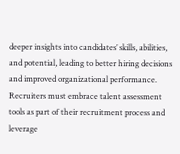deeper insights into candidates’ skills, abilities, and potential, leading to better hiring decisions and improved organizational performance. Recruiters must embrace talent assessment tools as part of their recruitment process and leverage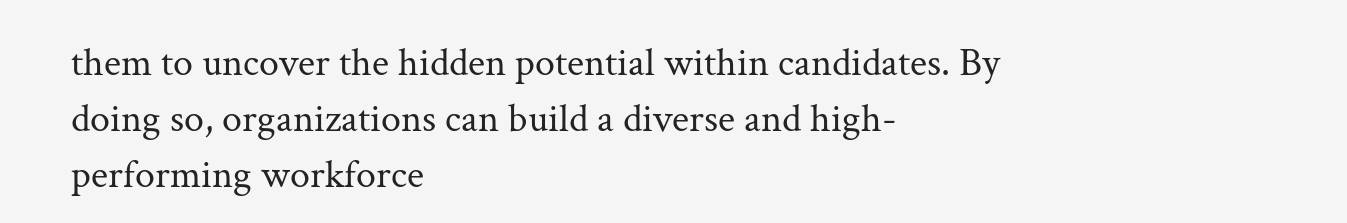them to uncover the hidden potential within candidates. By doing so, organizations can build a diverse and high-performing workforce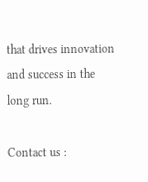that drives innovation and success in the long run.

Contact us :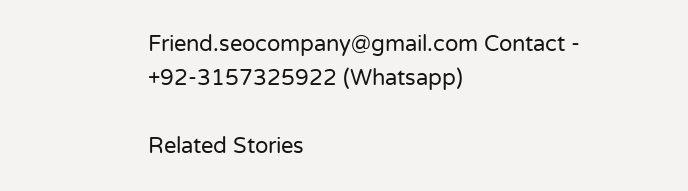Friend.seocompany@gmail.com Contact - +92-3157325922 (Whatsapp)

Related Stories